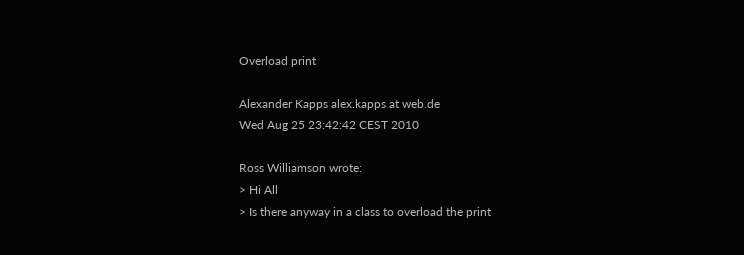Overload print

Alexander Kapps alex.kapps at web.de
Wed Aug 25 23:42:42 CEST 2010

Ross Williamson wrote:
> Hi All
> Is there anyway in a class to overload the print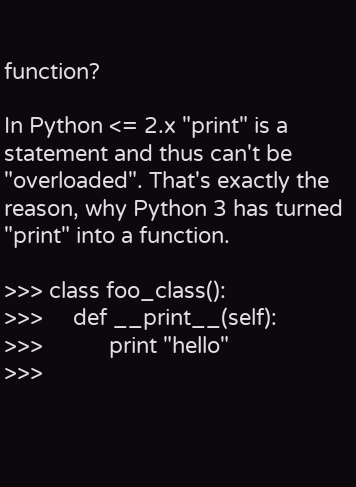function?

In Python <= 2.x "print" is a statement and thus can't be
"overloaded". That's exactly the reason, why Python 3 has turned
"print" into a function.

>>> class foo_class():
>>>     def __print__(self):
>>>           print "hello"
>>>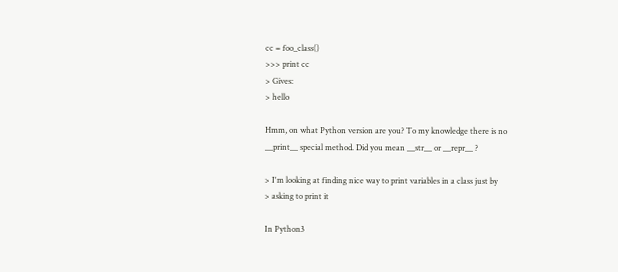cc = foo_class()
>>> print cc
> Gives:
> hello

Hmm, on what Python version are you? To my knowledge there is no
__print__ special method. Did you mean __str__ or __repr__ ?

> I'm looking at finding nice way to print variables in a class just by
> asking to print it

In Python3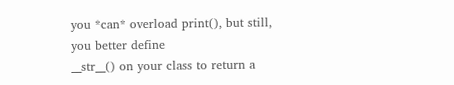you *can* overload print(), but still, you better define
__str__() on your class to return a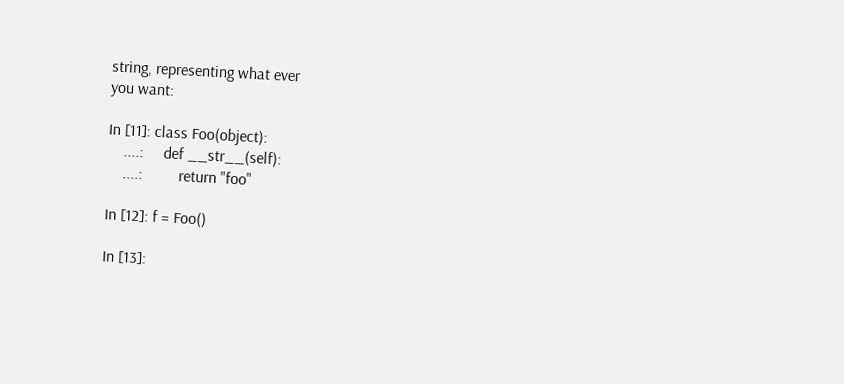string, representing what ever
you want:

In [11]: class Foo(object):
    ....:     def __str__(self):
    ....:         return "foo"

In [12]: f = Foo()

In [13]: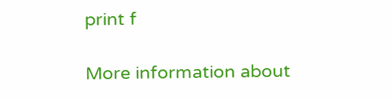print f

More information about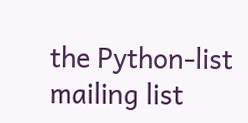the Python-list mailing list